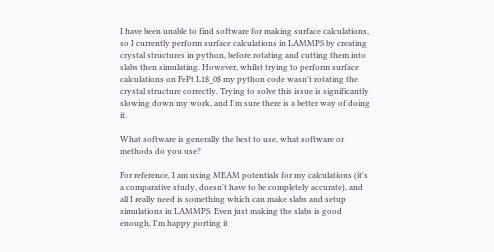I have been unable to find software for making surface calculations, so I currently perform surface calculations in LAMMPS by creating crystal structures in python, before rotating and cutting them into slabs then simulating. However, whilst trying to perform surface calculations on FePt L1$_0$ my python code wasn't rotating the crystal structure correctly. Trying to solve this issue is significantly slowing down my work, and I'm sure there is a better way of doing it.

What software is generally the best to use, what software or methods do you use?

For reference, I am using MEAM potentials for my calculations (it's a comparative study, doesn't have to be completely accurate), and all I really need is something which can make slabs and setup simulations in LAMMPS. Even just making the slabs is good enough, I'm happy porting it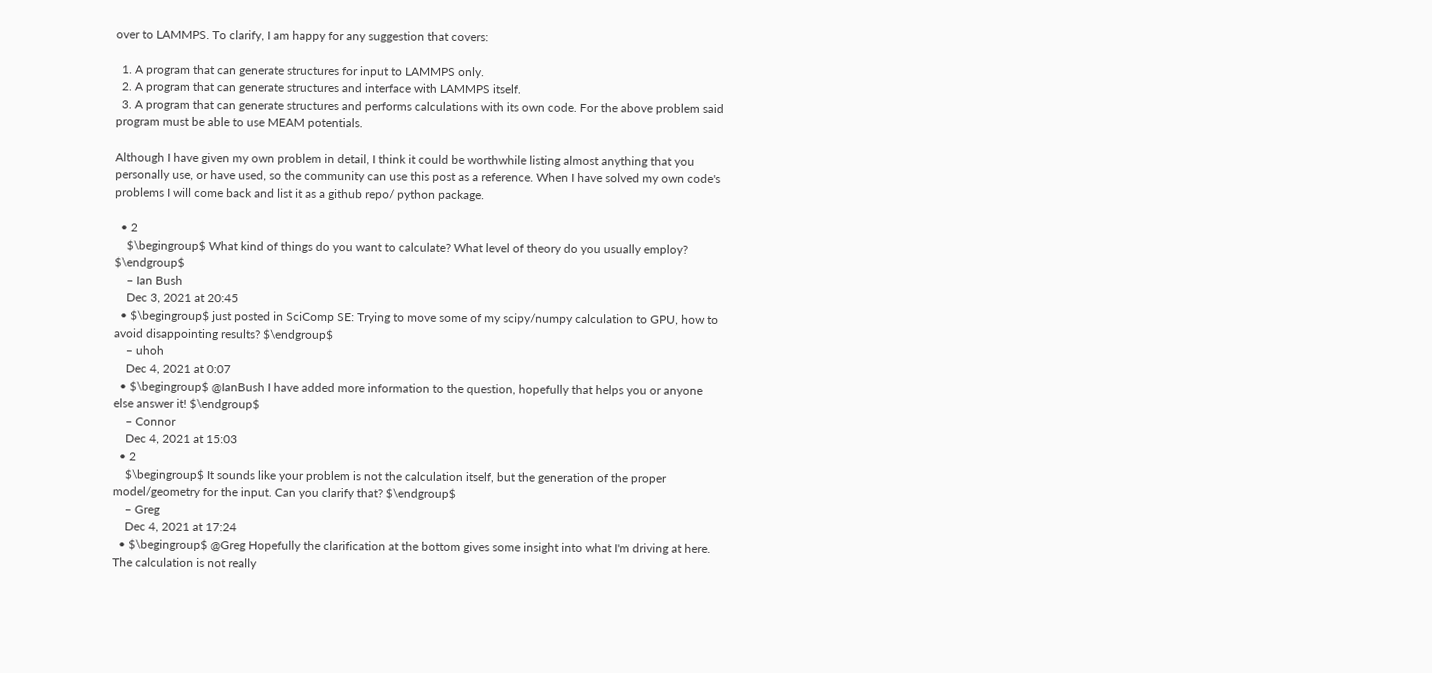over to LAMMPS. To clarify, I am happy for any suggestion that covers:

  1. A program that can generate structures for input to LAMMPS only.
  2. A program that can generate structures and interface with LAMMPS itself.
  3. A program that can generate structures and performs calculations with its own code. For the above problem said program must be able to use MEAM potentials.

Although I have given my own problem in detail, I think it could be worthwhile listing almost anything that you personally use, or have used, so the community can use this post as a reference. When I have solved my own code's problems I will come back and list it as a github repo/ python package.

  • 2
    $\begingroup$ What kind of things do you want to calculate? What level of theory do you usually employ? $\endgroup$
    – Ian Bush
    Dec 3, 2021 at 20:45
  • $\begingroup$ just posted in SciComp SE: Trying to move some of my scipy/numpy calculation to GPU, how to avoid disappointing results? $\endgroup$
    – uhoh
    Dec 4, 2021 at 0:07
  • $\begingroup$ @IanBush I have added more information to the question, hopefully that helps you or anyone else answer it! $\endgroup$
    – Connor
    Dec 4, 2021 at 15:03
  • 2
    $\begingroup$ It sounds like your problem is not the calculation itself, but the generation of the proper model/geometry for the input. Can you clarify that? $\endgroup$
    – Greg
    Dec 4, 2021 at 17:24
  • $\begingroup$ @Greg Hopefully the clarification at the bottom gives some insight into what I'm driving at here. The calculation is not really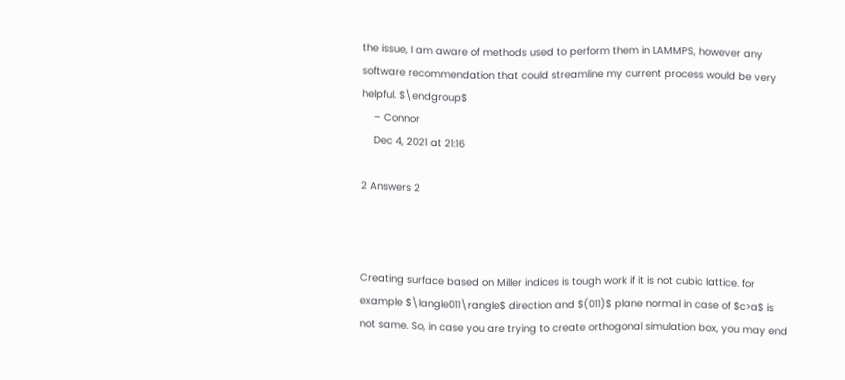the issue, I am aware of methods used to perform them in LAMMPS, however any software recommendation that could streamline my current process would be very helpful. $\endgroup$
    – Connor
    Dec 4, 2021 at 21:16

2 Answers 2



Creating surface based on Miller indices is tough work if it is not cubic lattice. for example $\langle011\rangle$ direction and $(011)$ plane normal in case of $c>a$ is not same. So, in case you are trying to create orthogonal simulation box, you may end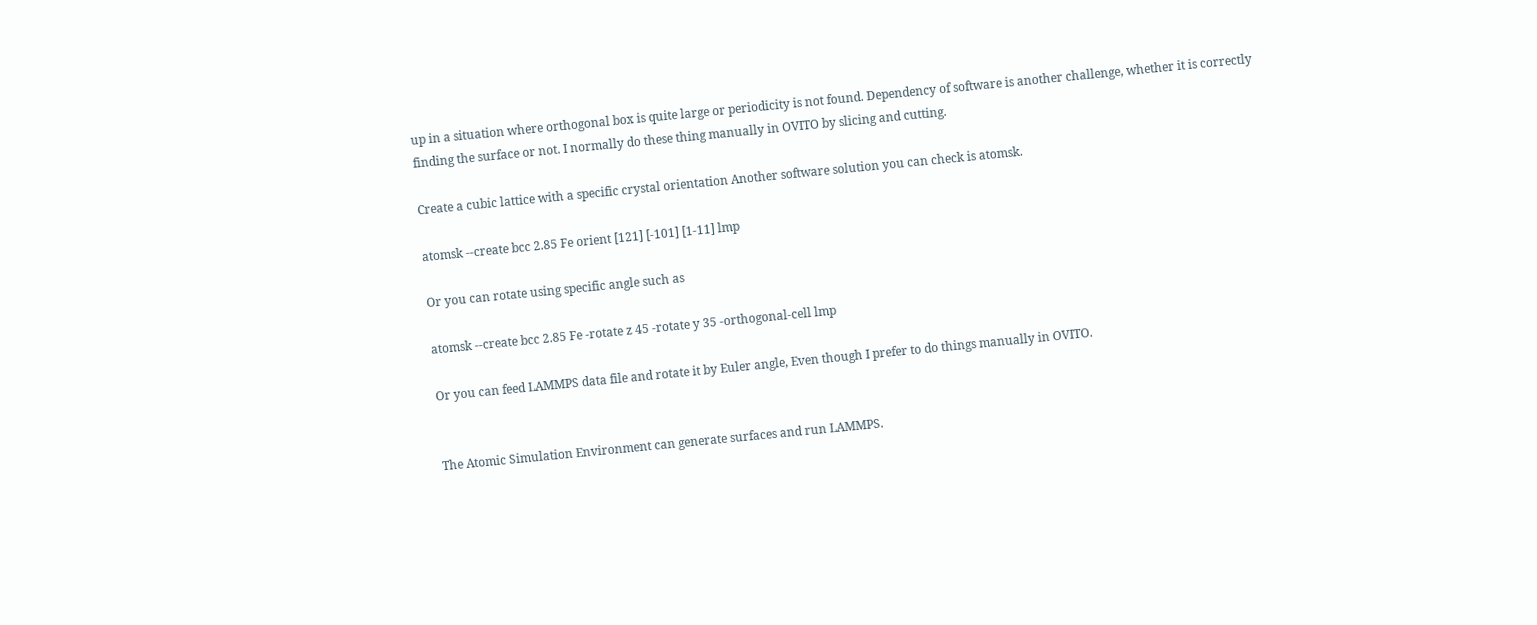up in a situation where orthogonal box is quite large or periodicity is not found. Dependency of software is another challenge, whether it is correctly finding the surface or not. I normally do these thing manually in OVITO by slicing and cutting.

Create a cubic lattice with a specific crystal orientation Another software solution you can check is atomsk.

atomsk --create bcc 2.85 Fe orient [121] [-101] [1-11] lmp

Or you can rotate using specific angle such as

atomsk --create bcc 2.85 Fe -rotate z 45 -rotate y 35 -orthogonal-cell lmp

Or you can feed LAMMPS data file and rotate it by Euler angle, Even though I prefer to do things manually in OVITO.


The Atomic Simulation Environment can generate surfaces and run LAMMPS.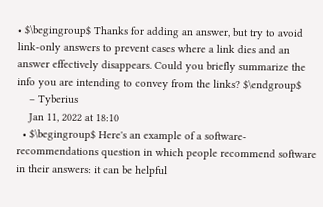• $\begingroup$ Thanks for adding an answer, but try to avoid link-only answers to prevent cases where a link dies and an answer effectively disappears. Could you briefly summarize the info you are intending to convey from the links? $\endgroup$
    – Tyberius
    Jan 11, 2022 at 18:10
  • $\begingroup$ Here's an example of a software-recommendations question in which people recommend software in their answers: it can be helpful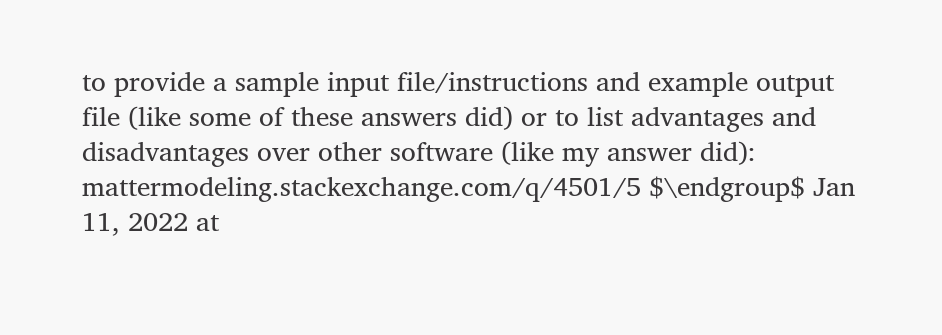to provide a sample input file/instructions and example output file (like some of these answers did) or to list advantages and disadvantages over other software (like my answer did): mattermodeling.stackexchange.com/q/4501/5 $\endgroup$ Jan 11, 2022 at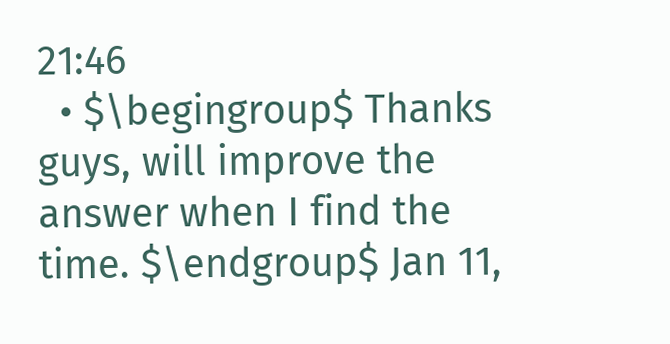21:46
  • $\begingroup$ Thanks guys, will improve the answer when I find the time. $\endgroup$ Jan 11,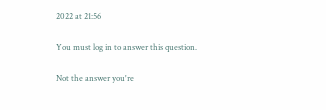2022 at 21:56

You must log in to answer this question.

Not the answer you're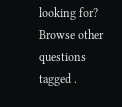looking for? Browse other questions tagged .